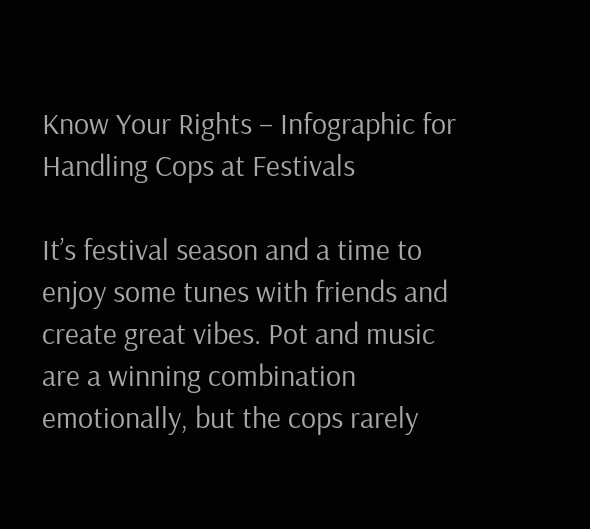Know Your Rights – Infographic for Handling Cops at Festivals

It’s festival season and a time to enjoy some tunes with friends and create great vibes. Pot and music are a winning combination emotionally, but the cops rarely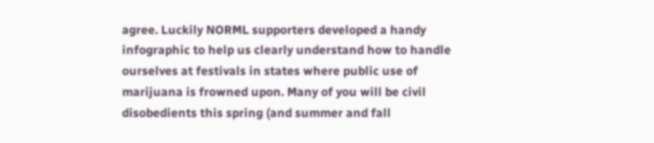agree. Luckily NORML supporters developed a handy infographic to help us clearly understand how to handle ourselves at festivals in states where public use of marijuana is frowned upon. Many of you will be civil disobedients this spring (and summer and fall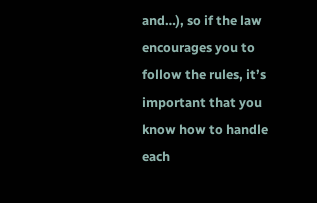and…), so if the law encourages you to follow the rules, it’s important that you know how to handle each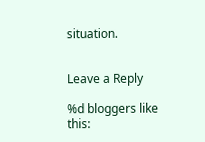situation.


Leave a Reply

%d bloggers like this: